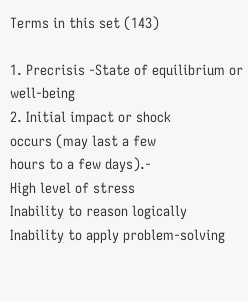Terms in this set (143)

1. Precrisis -State of equilibrium or well-being
2. Initial impact or shock
occurs (may last a few
hours to a few days).-
High level of stress
Inability to reason logically
Inability to apply problem-solving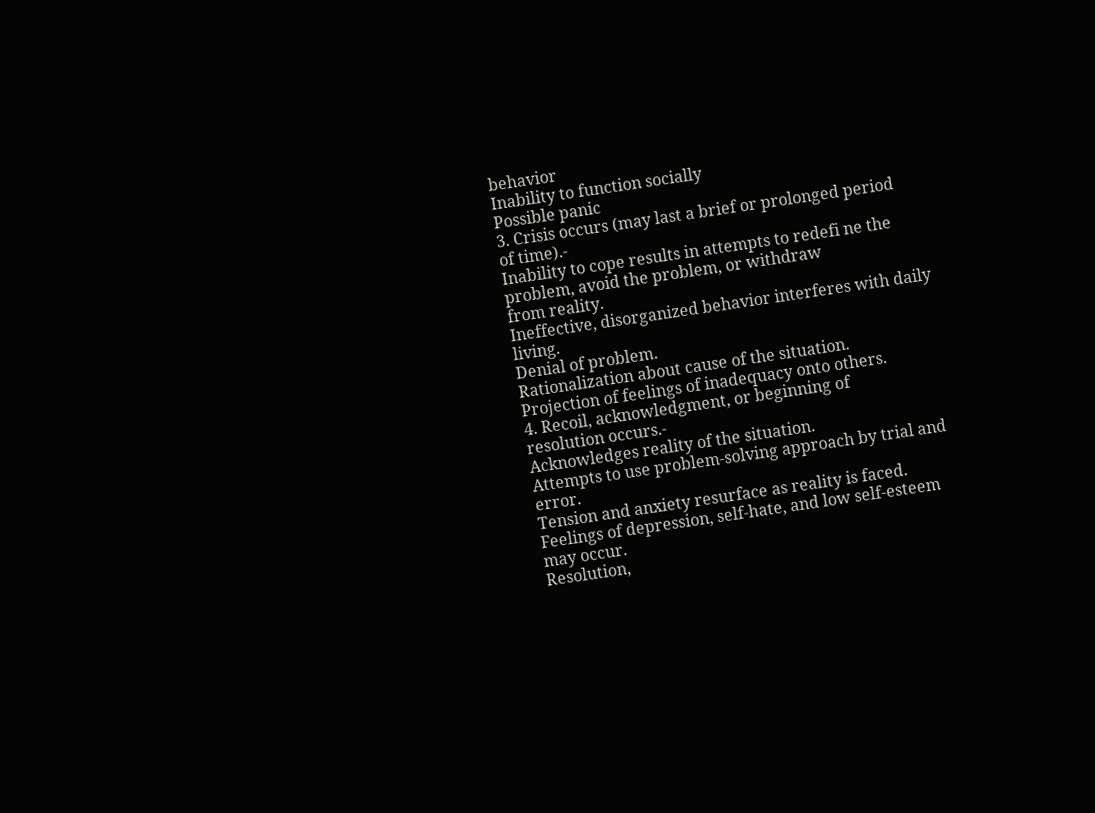behavior
Inability to function socially
Possible panic
3. Crisis occurs (may last a brief or prolonged period
of time).-
Inability to cope results in attempts to redefi ne the problem, avoid the problem, or withdraw
from reality.
Ineffective, disorganized behavior interferes with daily living.
Denial of problem.
Rationalization about cause of the situation.
Projection of feelings of inadequacy onto others.
4. Recoil, acknowledgment, or beginning of
resolution occurs.-
Acknowledges reality of the situation.
Attempts to use problem-solving approach by trial and error.
Tension and anxiety resurface as reality is faced.
Feelings of depression, self-hate, and low self-esteem may occur.
Resolution,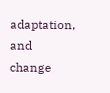adaptation, and change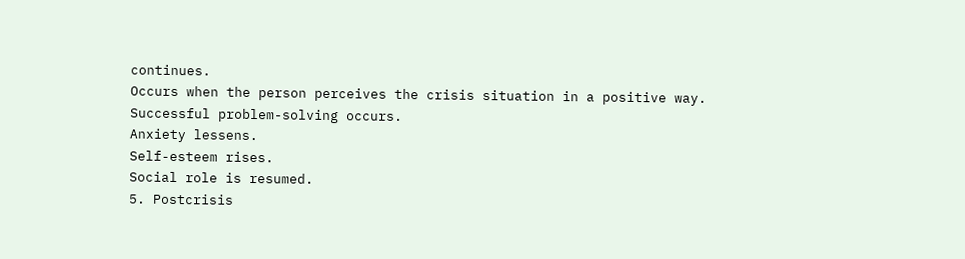continues.
Occurs when the person perceives the crisis situation in a positive way.
Successful problem-solving occurs.
Anxiety lessens.
Self-esteem rises.
Social role is resumed.
5. Postcrisis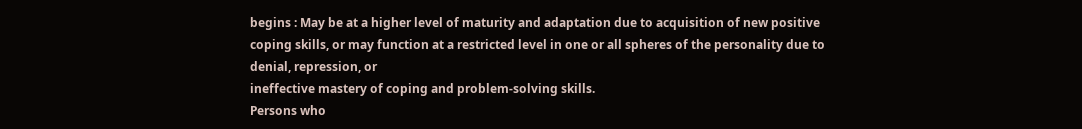begins : May be at a higher level of maturity and adaptation due to acquisition of new positive coping skills, or may function at a restricted level in one or all spheres of the personality due to denial, repression, or
ineffective mastery of coping and problem-solving skills.
Persons who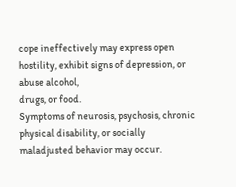cope ineffectively may express open hostility, exhibit signs of depression, or abuse alcohol,
drugs, or food.
Symptoms of neurosis, psychosis, chronic physical disability, or socially maladjusted behavior may occur.